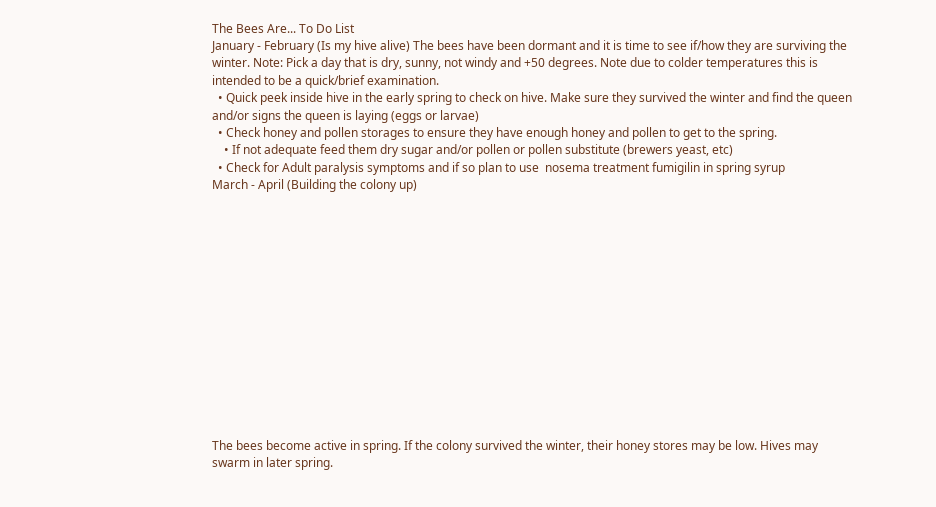The Bees Are... To Do List
January - February (Is my hive alive) The bees have been dormant and it is time to see if/how they are surviving the winter. Note: Pick a day that is dry, sunny, not windy and +50 degrees. Note due to colder temperatures this is intended to be a quick/brief examination.
  • Quick peek inside hive in the early spring to check on hive. Make sure they survived the winter and find the queen and/or signs the queen is laying (eggs or larvae)
  • Check honey and pollen storages to ensure they have enough honey and pollen to get to the spring.
    • If not adequate feed them dry sugar and/or pollen or pollen substitute (brewers yeast, etc)
  • Check for Adult paralysis symptoms and if so plan to use  nosema treatment fumigilin in spring syrup
March - April (Building the colony up)














The bees become active in spring. If the colony survived the winter, their honey stores may be low. Hives may swarm in later spring.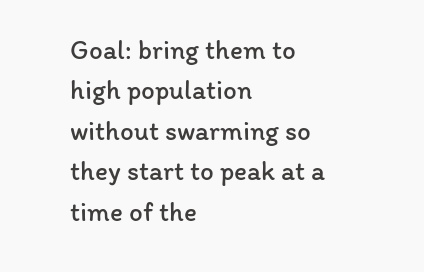Goal: bring them to high population without swarming so they start to peak at a time of the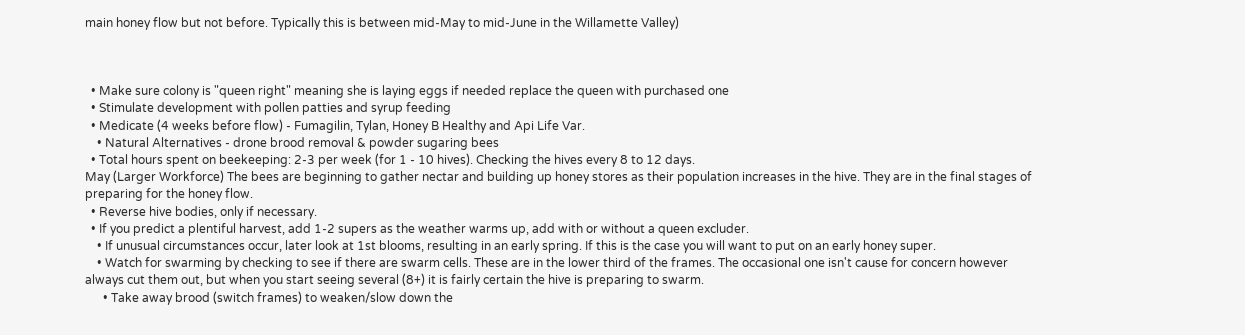main honey flow but not before. Typically this is between mid-May to mid-June in the Willamette Valley)



  • Make sure colony is "queen right" meaning she is laying eggs if needed replace the queen with purchased one
  • Stimulate development with pollen patties and syrup feeding
  • Medicate (4 weeks before flow) - Fumagilin, Tylan, Honey B Healthy and Api Life Var.
    • Natural Alternatives - drone brood removal & powder sugaring bees
  • Total hours spent on beekeeping: 2-3 per week (for 1 - 10 hives). Checking the hives every 8 to 12 days.
May (Larger Workforce) The bees are beginning to gather nectar and building up honey stores as their population increases in the hive. They are in the final stages of preparing for the honey flow.
  • Reverse hive bodies, only if necessary.
  • If you predict a plentiful harvest, add 1-2 supers as the weather warms up, add with or without a queen excluder.
    • If unusual circumstances occur, later look at 1st blooms, resulting in an early spring. If this is the case you will want to put on an early honey super.
    • Watch for swarming by checking to see if there are swarm cells. These are in the lower third of the frames. The occasional one isn't cause for concern however always cut them out, but when you start seeing several (8+) it is fairly certain the hive is preparing to swarm.
      • Take away brood (switch frames) to weaken/slow down the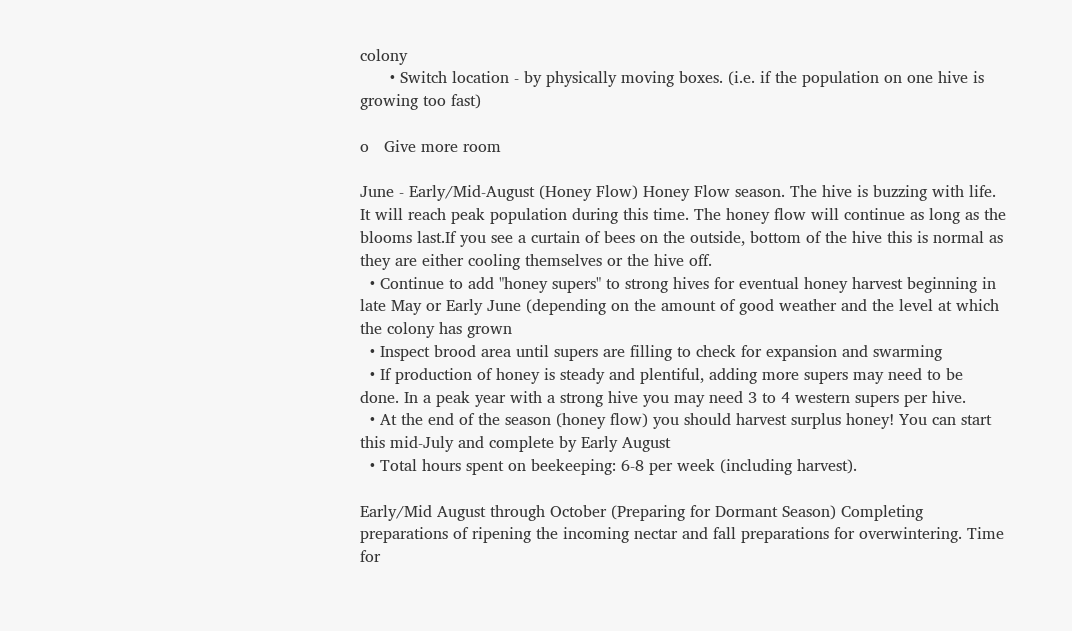colony
      • Switch location - by physically moving boxes. (i.e. if the population on one hive is growing too fast)

o   Give more room

June - Early/Mid-August (Honey Flow) Honey Flow season. The hive is buzzing with life. It will reach peak population during this time. The honey flow will continue as long as the blooms last.If you see a curtain of bees on the outside, bottom of the hive this is normal as they are either cooling themselves or the hive off.
  • Continue to add "honey supers" to strong hives for eventual honey harvest beginning in late May or Early June (depending on the amount of good weather and the level at which the colony has grown
  • Inspect brood area until supers are filling to check for expansion and swarming
  • If production of honey is steady and plentiful, adding more supers may need to be done. In a peak year with a strong hive you may need 3 to 4 western supers per hive.
  • At the end of the season (honey flow) you should harvest surplus honey! You can start this mid-July and complete by Early August
  • Total hours spent on beekeeping: 6-8 per week (including harvest).

Early/Mid August through October (Preparing for Dormant Season) Completing preparations of ripening the incoming nectar and fall preparations for overwintering. Time for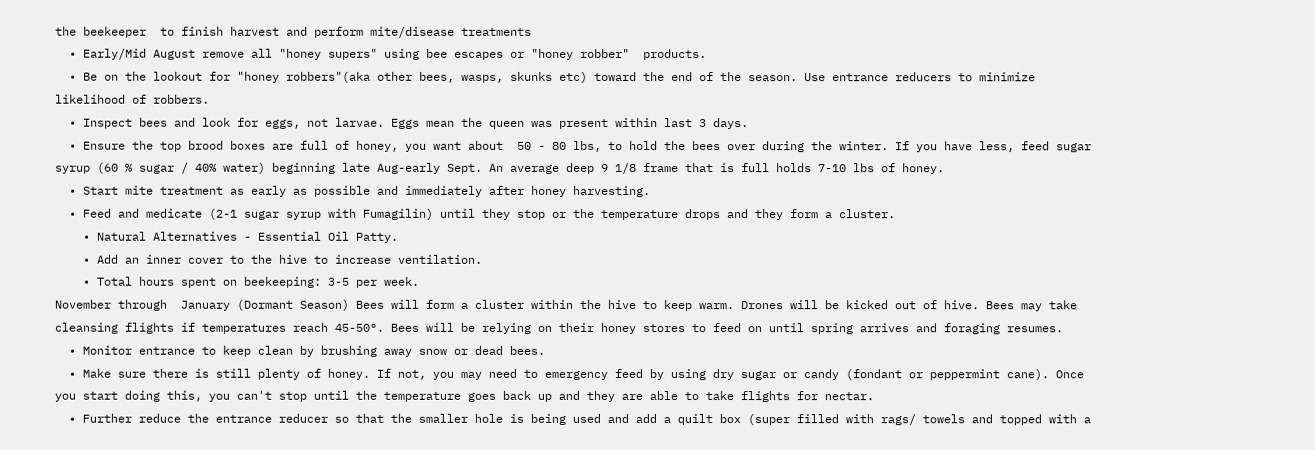the beekeeper  to finish harvest and perform mite/disease treatments
  • Early/Mid August remove all "honey supers" using bee escapes or "honey robber"  products.
  • Be on the lookout for "honey robbers"(aka other bees, wasps, skunks etc) toward the end of the season. Use entrance reducers to minimize likelihood of robbers.
  • Inspect bees and look for eggs, not larvae. Eggs mean the queen was present within last 3 days.
  • Ensure the top brood boxes are full of honey, you want about  50 - 80 lbs, to hold the bees over during the winter. If you have less, feed sugar syrup (60 % sugar / 40% water) beginning late Aug-early Sept. An average deep 9 1/8 frame that is full holds 7-10 lbs of honey.
  • Start mite treatment as early as possible and immediately after honey harvesting.
  • Feed and medicate (2-1 sugar syrup with Fumagilin) until they stop or the temperature drops and they form a cluster.
    • Natural Alternatives - Essential Oil Patty.
    • Add an inner cover to the hive to increase ventilation.
    • Total hours spent on beekeeping: 3-5 per week.
November through  January (Dormant Season) Bees will form a cluster within the hive to keep warm. Drones will be kicked out of hive. Bees may take cleansing flights if temperatures reach 45-50°. Bees will be relying on their honey stores to feed on until spring arrives and foraging resumes.
  • Monitor entrance to keep clean by brushing away snow or dead bees.
  • Make sure there is still plenty of honey. If not, you may need to emergency feed by using dry sugar or candy (fondant or peppermint cane). Once you start doing this, you can't stop until the temperature goes back up and they are able to take flights for nectar.
  • Further reduce the entrance reducer so that the smaller hole is being used and add a quilt box (super filled with rags/ towels and topped with a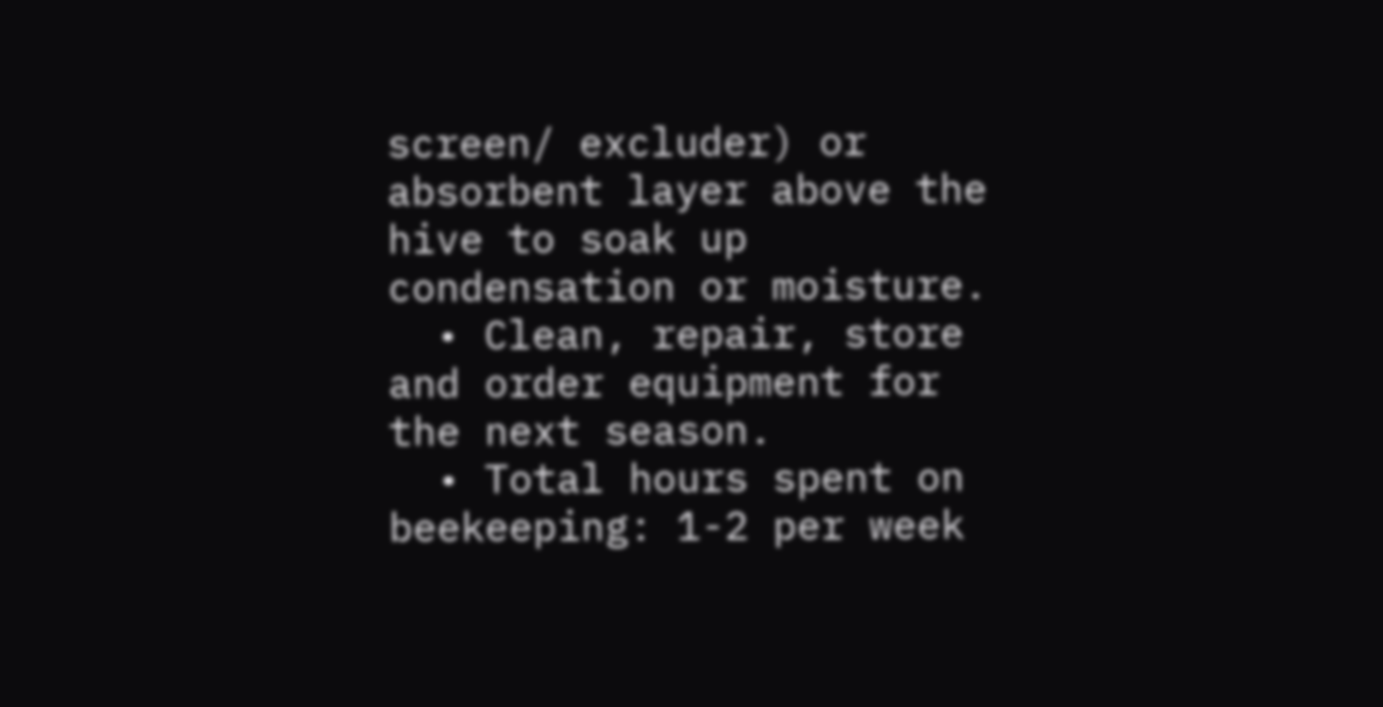screen/ excluder) or absorbent layer above the hive to soak up condensation or moisture.
  • Clean, repair, store and order equipment for the next season.
  • Total hours spent on beekeeping: 1-2 per week